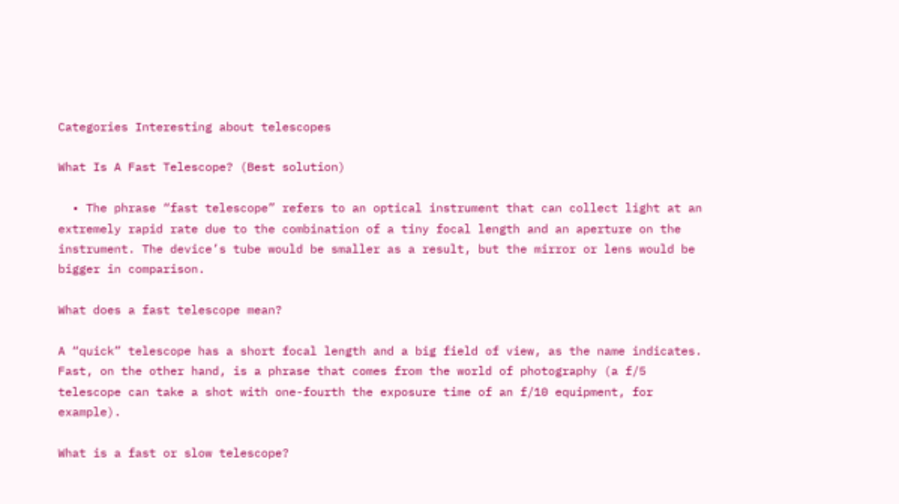Categories Interesting about telescopes

What Is A Fast Telescope? (Best solution)

  • The phrase “fast telescope” refers to an optical instrument that can collect light at an extremely rapid rate due to the combination of a tiny focal length and an aperture on the instrument. The device’s tube would be smaller as a result, but the mirror or lens would be bigger in comparison.

What does a fast telescope mean?

A “quick” telescope has a short focal length and a big field of view, as the name indicates. Fast, on the other hand, is a phrase that comes from the world of photography (a f/5 telescope can take a shot with one-fourth the exposure time of an f/10 equipment, for example).

What is a fast or slow telescope?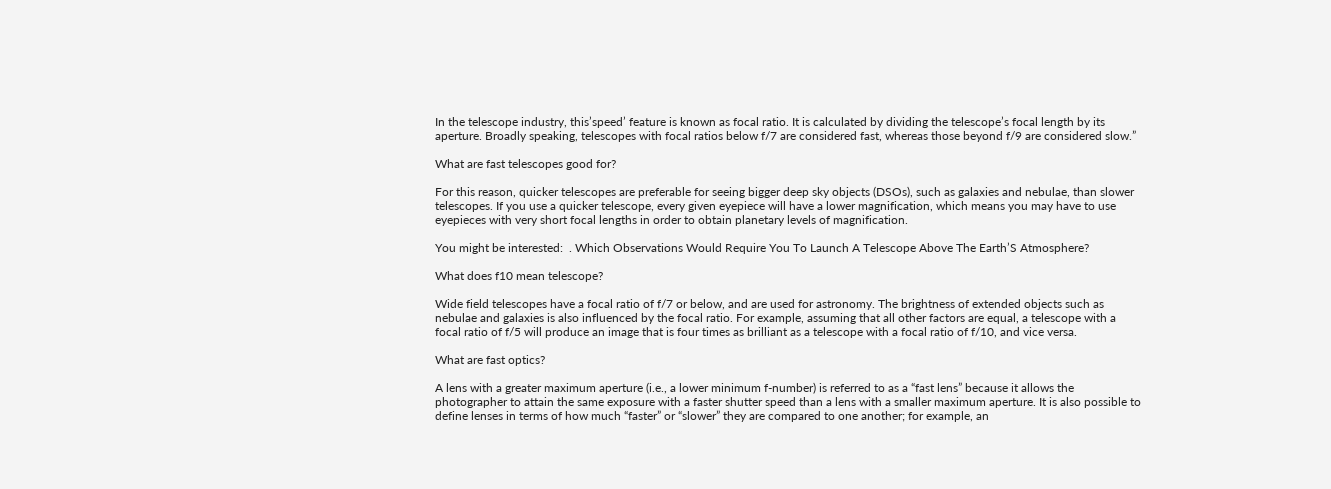In the telescope industry, this’speed’ feature is known as focal ratio. It is calculated by dividing the telescope’s focal length by its aperture. Broadly speaking, telescopes with focal ratios below f/7 are considered fast, whereas those beyond f/9 are considered slow.”

What are fast telescopes good for?

For this reason, quicker telescopes are preferable for seeing bigger deep sky objects (DSOs), such as galaxies and nebulae, than slower telescopes. If you use a quicker telescope, every given eyepiece will have a lower magnification, which means you may have to use eyepieces with very short focal lengths in order to obtain planetary levels of magnification.

You might be interested:  . Which Observations Would Require You To Launch A Telescope Above The Earth’S Atmosphere?

What does f10 mean telescope?

Wide field telescopes have a focal ratio of f/7 or below, and are used for astronomy. The brightness of extended objects such as nebulae and galaxies is also influenced by the focal ratio. For example, assuming that all other factors are equal, a telescope with a focal ratio of f/5 will produce an image that is four times as brilliant as a telescope with a focal ratio of f/10, and vice versa.

What are fast optics?

A lens with a greater maximum aperture (i.e., a lower minimum f-number) is referred to as a “fast lens” because it allows the photographer to attain the same exposure with a faster shutter speed than a lens with a smaller maximum aperture. It is also possible to define lenses in terms of how much “faster” or “slower” they are compared to one another; for example, an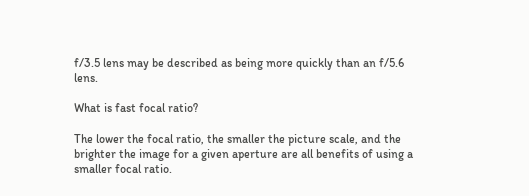f/3.5 lens may be described as being more quickly than an f/5.6 lens.

What is fast focal ratio?

The lower the focal ratio, the smaller the picture scale, and the brighter the image for a given aperture are all benefits of using a smaller focal ratio.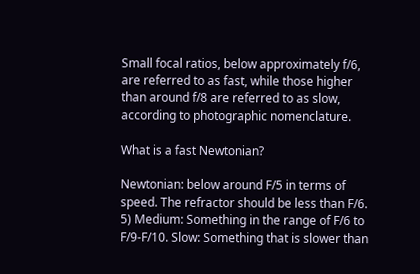Small focal ratios, below approximately f/6, are referred to as fast, while those higher than around f/8 are referred to as slow, according to photographic nomenclature.

What is a fast Newtonian?

Newtonian: below around F/5 in terms of speed. The refractor should be less than F/6. 5) Medium: Something in the range of F/6 to F/9-F/10. Slow: Something that is slower than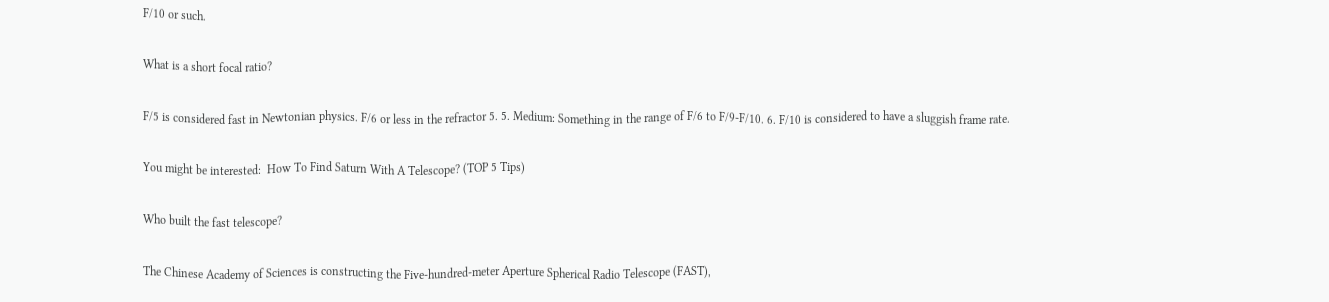F/10 or such.

What is a short focal ratio?

F/5 is considered fast in Newtonian physics. F/6 or less in the refractor 5. 5. Medium: Something in the range of F/6 to F/9-F/10. 6. F/10 is considered to have a sluggish frame rate.

You might be interested:  How To Find Saturn With A Telescope? (TOP 5 Tips)

Who built the fast telescope?

The Chinese Academy of Sciences is constructing the Five-hundred-meter Aperture Spherical Radio Telescope (FAST),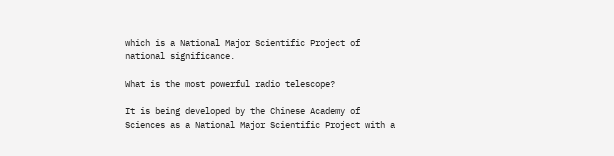which is a National Major Scientific Project of national significance.

What is the most powerful radio telescope?

It is being developed by the Chinese Academy of Sciences as a National Major Scientific Project with a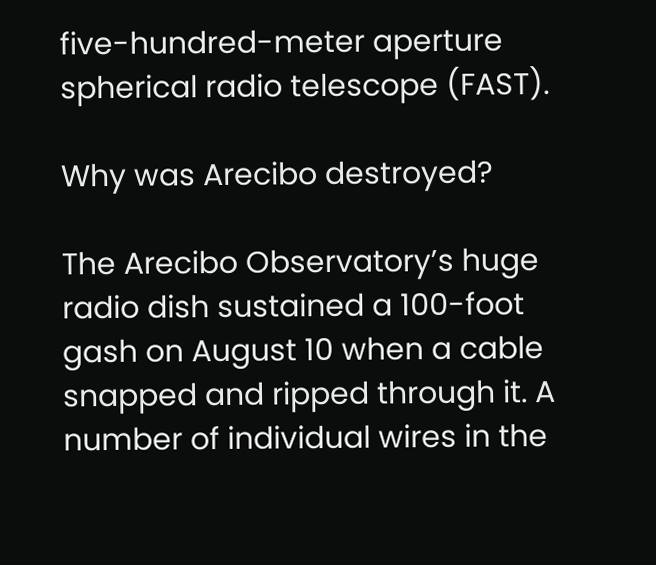five-hundred-meter aperture spherical radio telescope (FAST).

Why was Arecibo destroyed?

The Arecibo Observatory’s huge radio dish sustained a 100-foot gash on August 10 when a cable snapped and ripped through it. A number of individual wires in the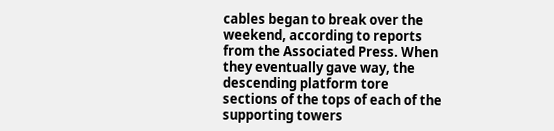cables began to break over the weekend, according to reports from the Associated Press. When they eventually gave way, the descending platform tore sections of the tops of each of the supporting towers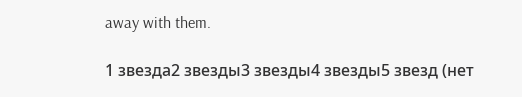away with them.

1 звезда2 звезды3 звезды4 звезды5 звезд (нет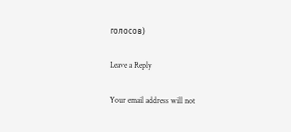голосов)

Leave a Reply

Your email address will not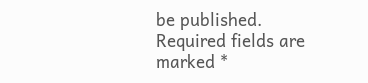be published. Required fields are marked *